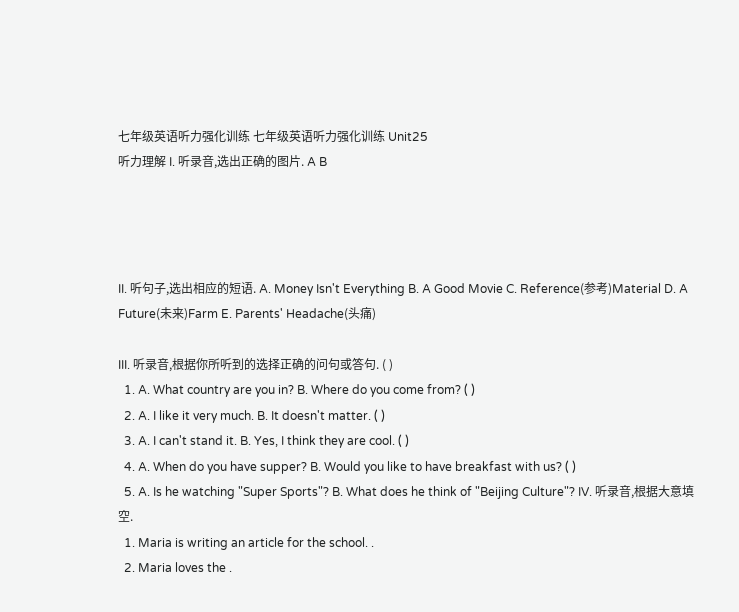七年级英语听力强化训练 七年级英语听力强化训练 Unit25
听力理解 I. 听录音,选出正确的图片. A B




II. 听句子,选出相应的短语. A. Money Isn't Everything B. A Good Movie C. Reference(参考)Material D. A Future(未来)Farm E. Parents' Headache(头痛)

III. 听录音,根据你所听到的选择正确的问句或答句. ( )
  1. A. What country are you in? B. Where do you come from? ( )
  2. A. I like it very much. B. It doesn't matter. ( )
  3. A. I can't stand it. B. Yes, I think they are cool. ( )
  4. A. When do you have supper? B. Would you like to have breakfast with us? ( )
  5. A. Is he watching "Super Sports"? B. What does he think of "Beijing Culture"? IV. 听录音,根据大意填空.
  1. Maria is writing an article for the school. .
  2. Maria loves the .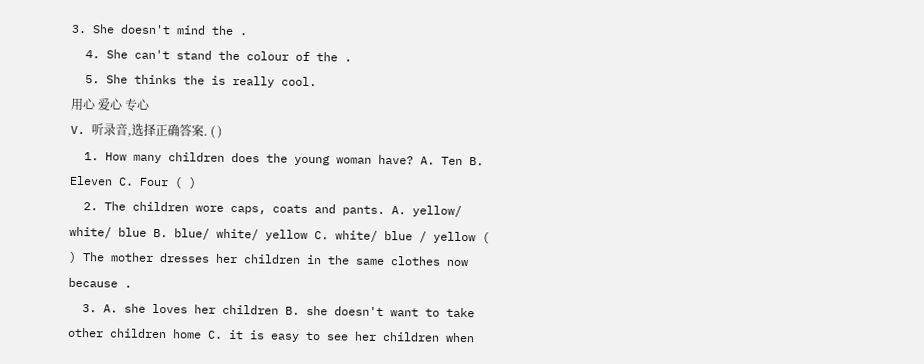3. She doesn't mind the .
  4. She can't stand the colour of the .
  5. She thinks the is really cool.
用心 爱心 专心
V. 听录音,选择正确答案. ( )
  1. How many children does the young woman have? A. Ten B. Eleven C. Four ( )
  2. The children wore caps, coats and pants. A. yellow/ white/ blue B. blue/ white/ yellow C. white/ blue / yellow ( ) The mother dresses her children in the same clothes now because .
  3. A. she loves her children B. she doesn't want to take other children home C. it is easy to see her children when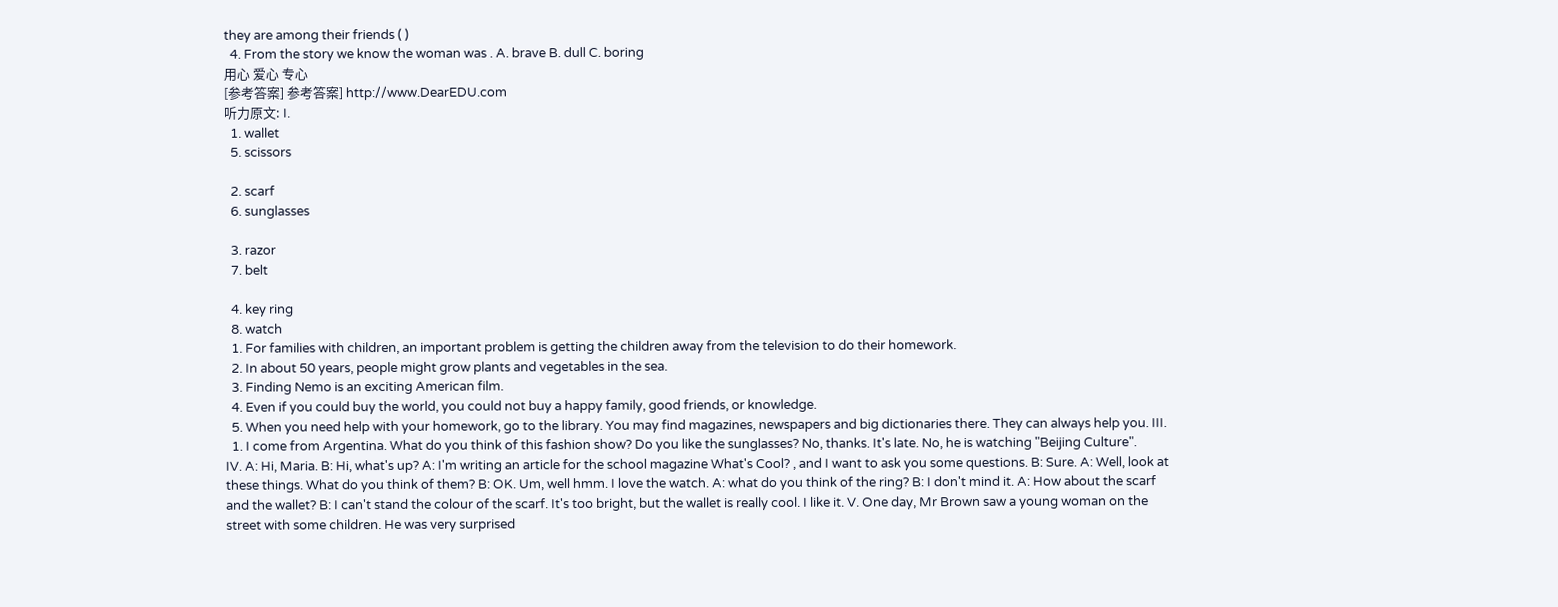they are among their friends ( )
  4. From the story we know the woman was . A. brave B. dull C. boring
用心 爱心 专心
[参考答案] 参考答案] http://www.DearEDU.com
听力原文: I.
  1. wallet
  5. scissors

  2. scarf
  6. sunglasses

  3. razor
  7. belt

  4. key ring
  8. watch
  1. For families with children, an important problem is getting the children away from the television to do their homework.
  2. In about 50 years, people might grow plants and vegetables in the sea.
  3. Finding Nemo is an exciting American film.
  4. Even if you could buy the world, you could not buy a happy family, good friends, or knowledge.
  5. When you need help with your homework, go to the library. You may find magazines, newspapers and big dictionaries there. They can always help you. III.
  1. I come from Argentina. What do you think of this fashion show? Do you like the sunglasses? No, thanks. It's late. No, he is watching "Beijing Culture".
IV. A: Hi, Maria. B: Hi, what's up? A: I'm writing an article for the school magazine What's Cool? , and I want to ask you some questions. B: Sure. A: Well, look at these things. What do you think of them? B: OK. Um, well hmm. I love the watch. A: what do you think of the ring? B: I don't mind it. A: How about the scarf and the wallet? B: I can't stand the colour of the scarf. It's too bright, but the wallet is really cool. I like it. V. One day, Mr Brown saw a young woman on the street with some children. He was very surprised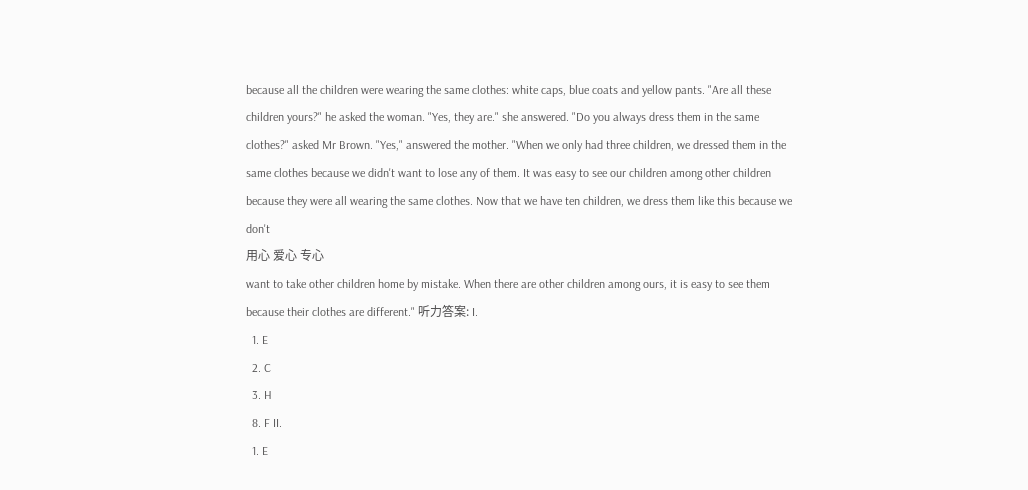because all the children were wearing the same clothes: white caps, blue coats and yellow pants. "Are all these children yours?" he asked the woman. "Yes, they are." she answered. "Do you always dress them in the same clothes?" asked Mr Brown. "Yes," answered the mother. "When we only had three children, we dressed them in the same clothes because we didn't want to lose any of them. It was easy to see our children among other children because they were all wearing the same clothes. Now that we have ten children, we dress them like this because we don't
用心 爱心 专心
want to take other children home by mistake. When there are other children among ours, it is easy to see them because their clothes are different." 听力答案: I.
  1. E
  2. C
  3. H
  8. F II.
  1. E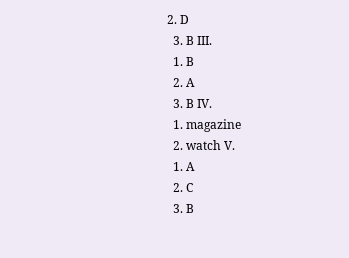2. D
  3. B III.
  1. B
  2. A
  3. B IV.
  1. magazine
  2. watch V.
  1. A
  2. C
  3. B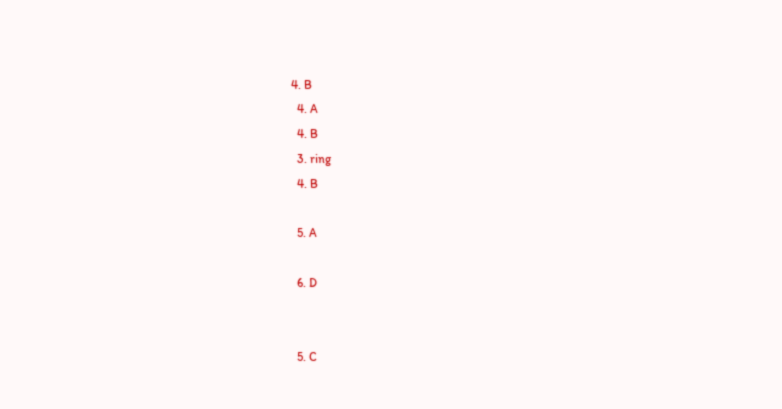4. B
  4. A
  4. B
  3. ring
  4. B

  5. A

  6. D


  5. C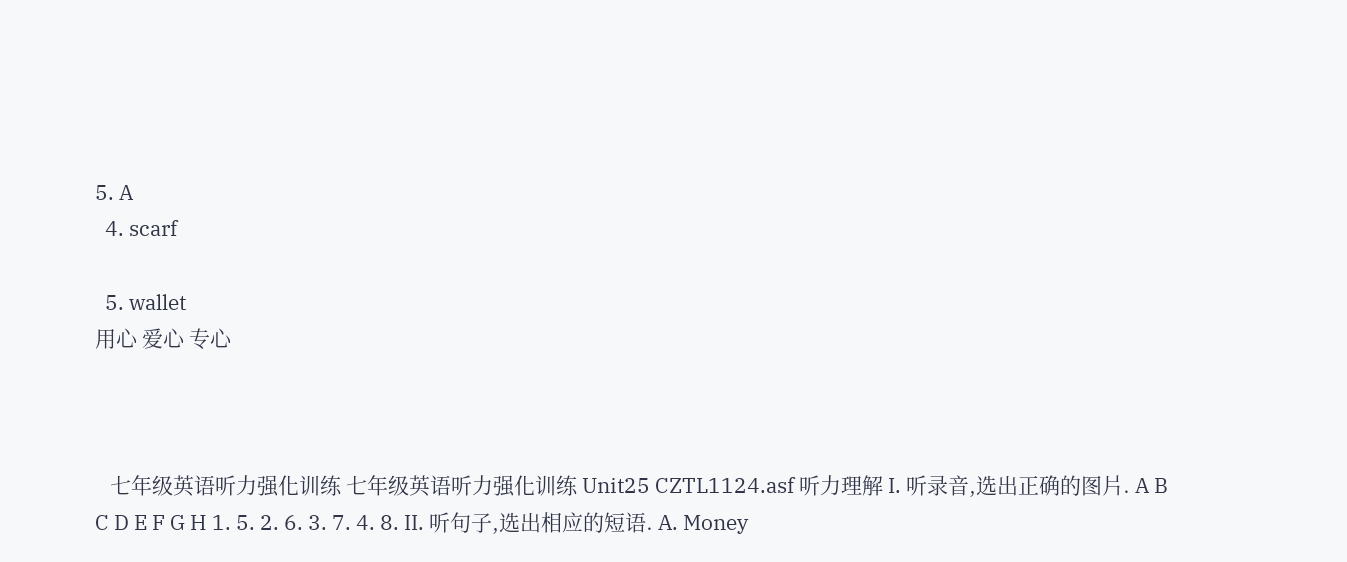5. A
  4. scarf

  5. wallet
用心 爱心 专心



   七年级英语听力强化训练 七年级英语听力强化训练 Unit25 CZTL1124.asf 听力理解 I. 听录音,选出正确的图片. A B C D E F G H 1. 5. 2. 6. 3. 7. 4. 8. II. 听句子,选出相应的短语. A. Money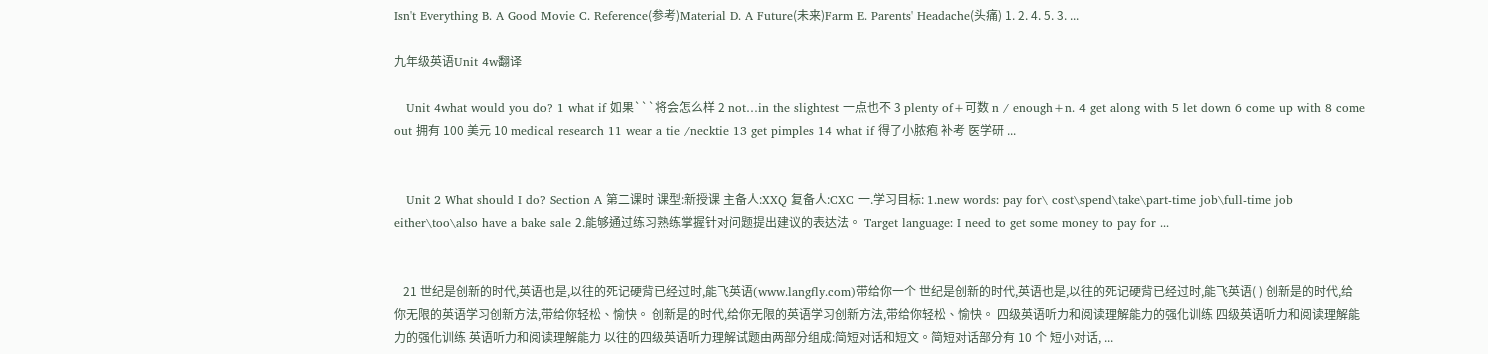Isn't Everything B. A Good Movie C. Reference(参考)Material D. A Future(未来)Farm E. Parents' Headache(头痛) 1. 2. 4. 5. 3. ...

九年级英语Unit 4w翻译

   Unit 4what would you do? 1 what if 如果```将会怎么样 2 not…in the slightest 一点也不 3 plenty of+可数 n / enough+n. 4 get along with 5 let down 6 come up with 8 come out 拥有 100 美元 10 medical research 11 wear a tie /necktie 13 get pimples 14 what if 得了小脓疱 补考 医学研 ...


   Unit 2 What should I do? Section A 第二课时 课型:新授课 主备人:XXQ 复备人:CXC 一.学习目标: 1.new words: pay for\ cost\spend\take\part-time job\full-time job either\too\also have a bake sale 2.能够通过练习熟练掌握针对问题提出建议的表达法。 Target language: I need to get some money to pay for ...


   21 世纪是创新的时代,英语也是,以往的死记硬背已经过时,能飞英语(www.langfly.com)带给你一个 世纪是创新的时代,英语也是,以往的死记硬背已经过时,能飞英语( ) 创新是的时代,给你无限的英语学习创新方法,带给你轻松、愉快。 创新是的时代,给你无限的英语学习创新方法,带给你轻松、愉快。 四级英语听力和阅读理解能力的强化训练 四级英语听力和阅读理解能力的强化训练 英语听力和阅读理解能力 以往的四级英语听力理解试题由两部分组成:简短对话和短文。简短对话部分有 10 个 短小对话, ...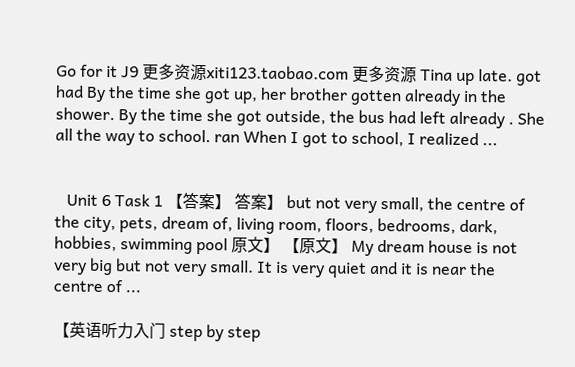Go for it J9 更多资源xiti123.taobao.com 更多资源 Tina up late. got had By the time she got up, her brother gotten already in the shower. By the time she got outside, the bus had left already . She all the way to school. ran When I got to school, I realized ...


   Unit 6 Task 1 【答案】 答案】 but not very small, the centre of the city, pets, dream of, living room, floors, bedrooms, dark, hobbies, swimming pool 原文】 【原文】 My dream house is not very big but not very small. It is very quiet and it is near the centre of ...

【英语听力入门 step by step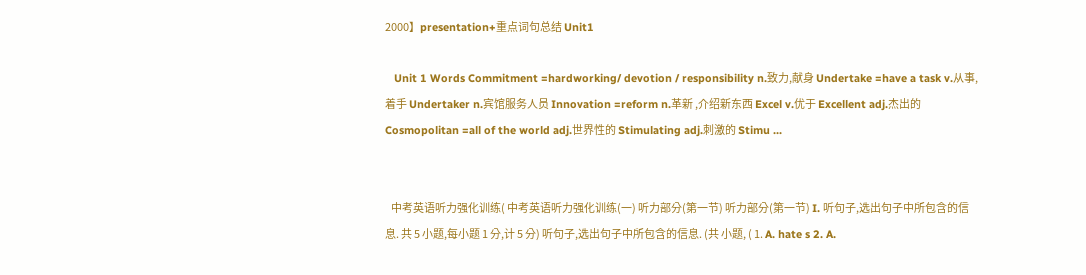2000】presentation+重点词句总结 Unit1

   Unit 1 Words Commitment =hardworking/ devotion / responsibility n.致力,献身 Undertake =have a task v.从事,着手 Undertaker n.宾馆服务人员 Innovation =reform n.革新 ,介绍新东西 Excel v.优于 Excellent adj.杰出的 Cosmopolitan =all of the world adj.世界性的 Stimulating adj.刺激的 Stimu ...


   中考英语听力强化训练( 中考英语听力强化训练(一) 听力部分(第一节) 听力部分(第一节) I. 听句子,选出句子中所包含的信息. 共 5 小题,每小题 1 分,计 5 分) 听句子,选出句子中所包含的信息. (共 小题, ( 1. A. hate s 2. A.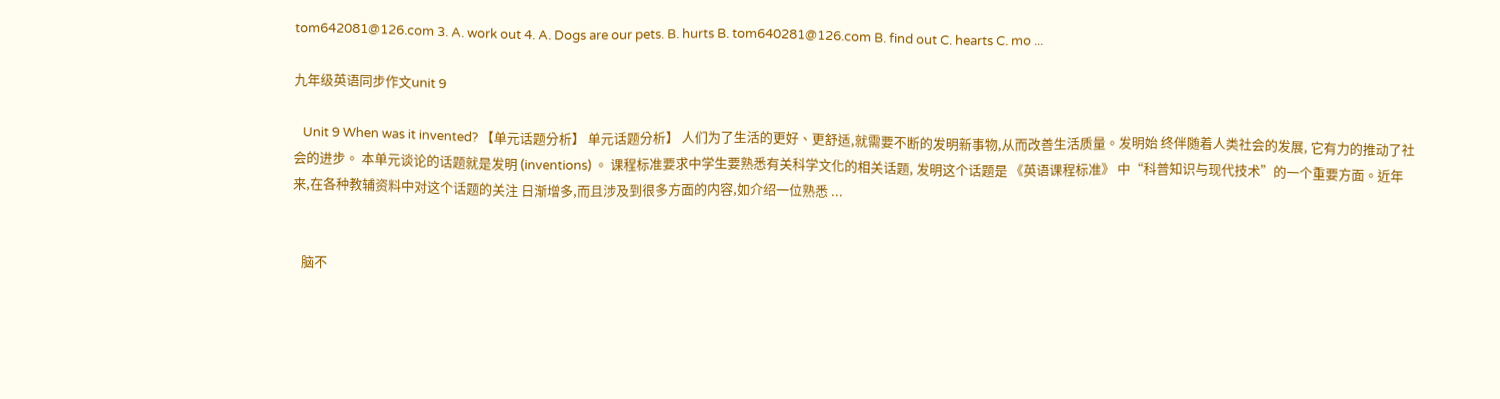tom642081@126.com 3. A. work out 4. A. Dogs are our pets. B. hurts B. tom640281@126.com B. find out C. hearts C. mo ...

九年级英语同步作文unit 9

   Unit 9 When was it invented? 【单元话题分析】 单元话题分析】 人们为了生活的更好、更舒适,就需要不断的发明新事物,从而改善生活质量。发明始 终伴随着人类社会的发展, 它有力的推动了社会的进步。 本单元谈论的话题就是发明 (inventions) 。 课程标准要求中学生要熟悉有关科学文化的相关话题, 发明这个话题是 《英语课程标准》 中“科普知识与现代技术”的一个重要方面。近年来,在各种教辅资料中对这个话题的关注 日渐增多,而且涉及到很多方面的内容,如介绍一位熟悉 ...


   脑不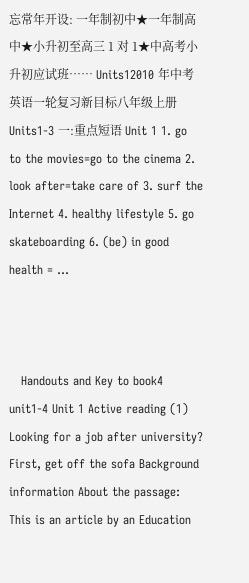忘常年开设: 一年制初中★一年制高中★小升初至高三 1 对 1★中高考小升初应试班…… Units12010 年中考英语一轮复习新目标八年级上册 Units1-3 一:重点短语 Unit 1 1. go to the movies=go to the cinema 2. look after=take care of 3. surf the Internet 4. healthy lifestyle 5. go skateboarding 6. (be) in good health = ...



   Handouts and Key to book4 unit1-4 Unit 1 Active reading (1) Looking for a job after university? First, get off the sofa Background information About the passage: This is an article by an Education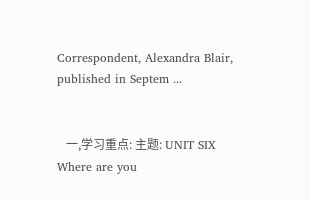Correspondent, Alexandra Blair, published in Septem ...


   一,学习重点: 主题: UNIT SIX Where are you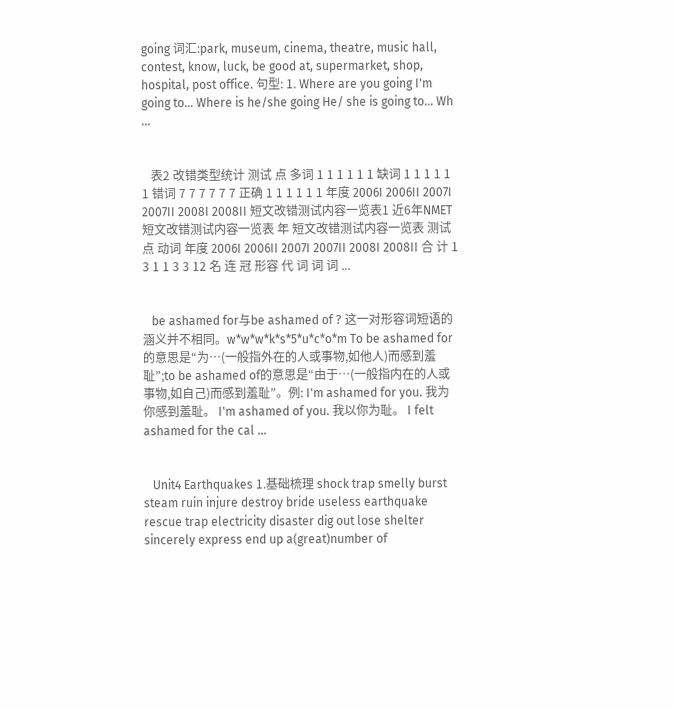going 词汇:park, museum, cinema, theatre, music hall, contest, know, luck, be good at, supermarket, shop, hospital, post office. 句型: 1. Where are you going I'm going to… Where is he/she going He/ she is going to… Wh ...


   表2 改错类型统计 测试 点 多词 1 1 1 1 1 1 缺词 1 1 1 1 1 1 错词 7 7 7 7 7 7 正确 1 1 1 1 1 1 年度 2006I 2006II 2007I 2007II 2008I 2008II 短文改错测试内容一览表1 近6年NMET短文改错测试内容一览表 年 短文改错测试内容一览表 测试 点 动词 年度 2006I 2006II 2007I 2007II 2008I 2008II 合 计 1 3 1 1 3 3 12 名 连 冠 形容 代 词 词 词 ...


   be ashamed for与be ashamed of ? 这一对形容词短语的涵义并不相同。w*w*w*k*s*5*u*c*o*m To be ashamed for 的意思是“为…(一般指外在的人或事物,如他人)而感到羞耻”;to be ashamed of的意思是“由于…(一般指内在的人或事物,如自己)而感到羞耻”。例: I'm ashamed for you. 我为你感到羞耻。 I'm ashamed of you. 我以你为耻。 I felt ashamed for the cal ...


   Unit4 Earthquakes 1.基础梳理 shock trap smelly burst steam ruin injure destroy bride useless earthquake rescue trap electricity disaster dig out lose shelter sincerely express end up a(great)number of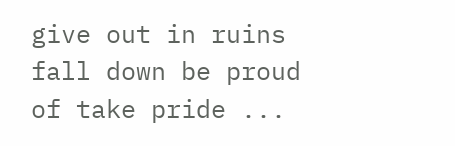give out in ruins fall down be proud of take pride ...